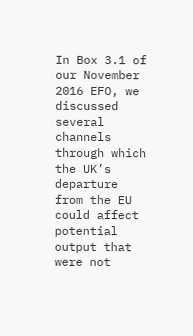In Box 3.1 of our November 2016 EFO, we discussed several channels through which the UK’s departure from the EU could affect potential output that were not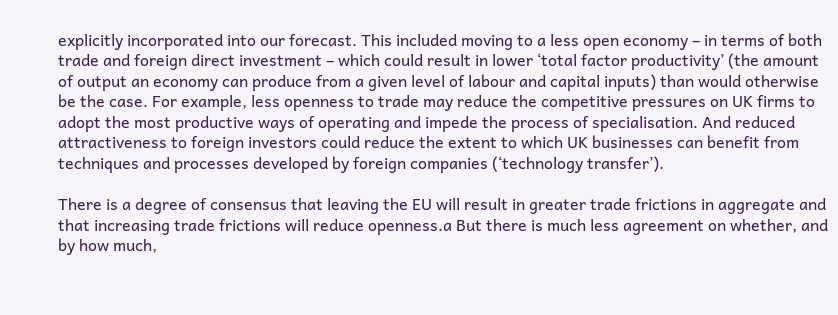explicitly incorporated into our forecast. This included moving to a less open economy – in terms of both trade and foreign direct investment – which could result in lower ‘total factor productivity’ (the amount of output an economy can produce from a given level of labour and capital inputs) than would otherwise be the case. For example, less openness to trade may reduce the competitive pressures on UK firms to adopt the most productive ways of operating and impede the process of specialisation. And reduced attractiveness to foreign investors could reduce the extent to which UK businesses can benefit from techniques and processes developed by foreign companies (‘technology transfer’).

There is a degree of consensus that leaving the EU will result in greater trade frictions in aggregate and that increasing trade frictions will reduce openness.a But there is much less agreement on whether, and by how much,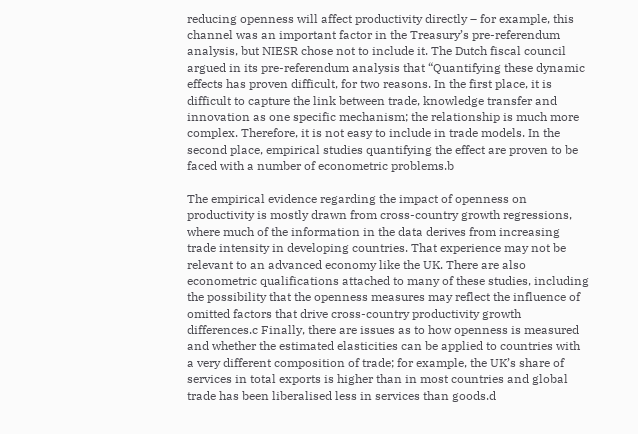reducing openness will affect productivity directly – for example, this channel was an important factor in the Treasury’s pre-referendum analysis, but NIESR chose not to include it. The Dutch fiscal council argued in its pre-referendum analysis that “Quantifying these dynamic effects has proven difficult, for two reasons. In the first place, it is difficult to capture the link between trade, knowledge transfer and innovation as one specific mechanism; the relationship is much more complex. Therefore, it is not easy to include in trade models. In the second place, empirical studies quantifying the effect are proven to be faced with a number of econometric problems.b

The empirical evidence regarding the impact of openness on productivity is mostly drawn from cross-country growth regressions, where much of the information in the data derives from increasing trade intensity in developing countries. That experience may not be relevant to an advanced economy like the UK. There are also econometric qualifications attached to many of these studies, including the possibility that the openness measures may reflect the influence of omitted factors that drive cross-country productivity growth differences.c Finally, there are issues as to how openness is measured and whether the estimated elasticities can be applied to countries with a very different composition of trade; for example, the UK’s share of services in total exports is higher than in most countries and global trade has been liberalised less in services than goods.d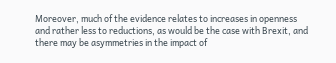Moreover, much of the evidence relates to increases in openness and rather less to reductions, as would be the case with Brexit, and there may be asymmetries in the impact of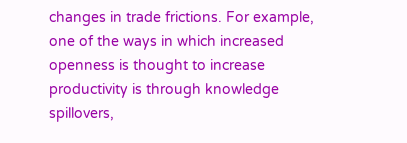changes in trade frictions. For example, one of the ways in which increased openness is thought to increase productivity is through knowledge spillovers,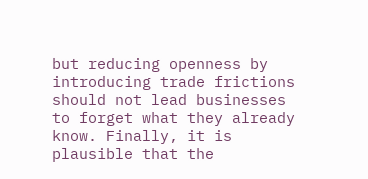but reducing openness by introducing trade frictions should not lead businesses to forget what they already know. Finally, it is plausible that the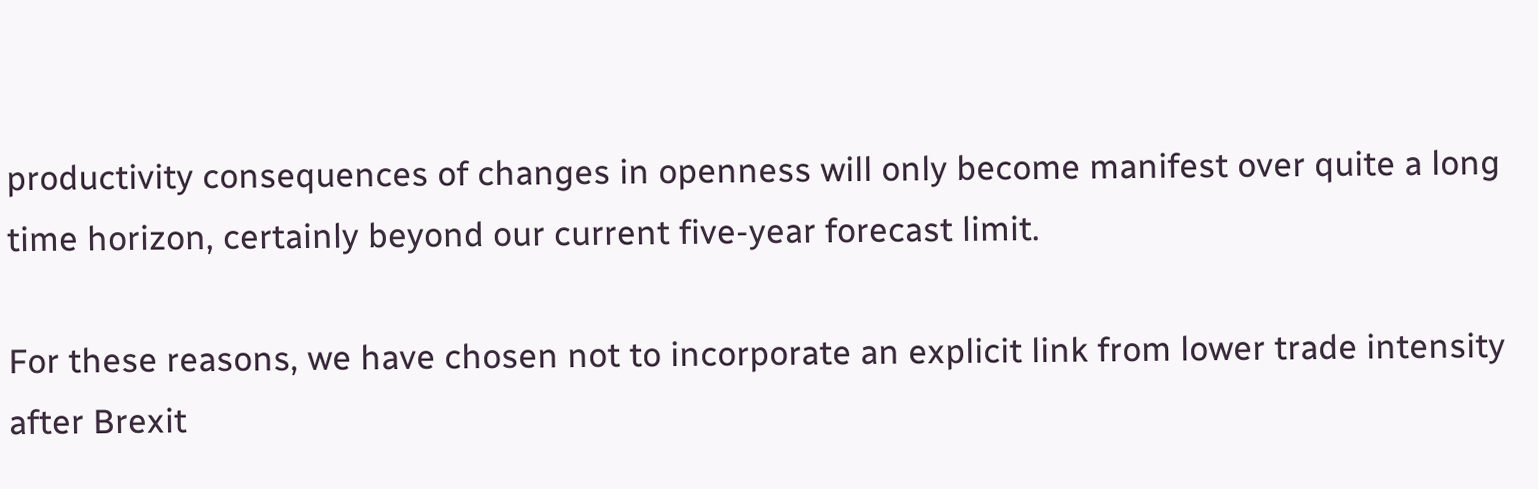productivity consequences of changes in openness will only become manifest over quite a long time horizon, certainly beyond our current five-year forecast limit.

For these reasons, we have chosen not to incorporate an explicit link from lower trade intensity after Brexit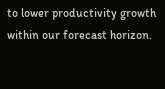to lower productivity growth within our forecast horizon.